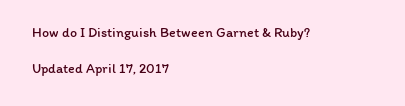How do I Distinguish Between Garnet & Ruby?

Updated April 17, 2017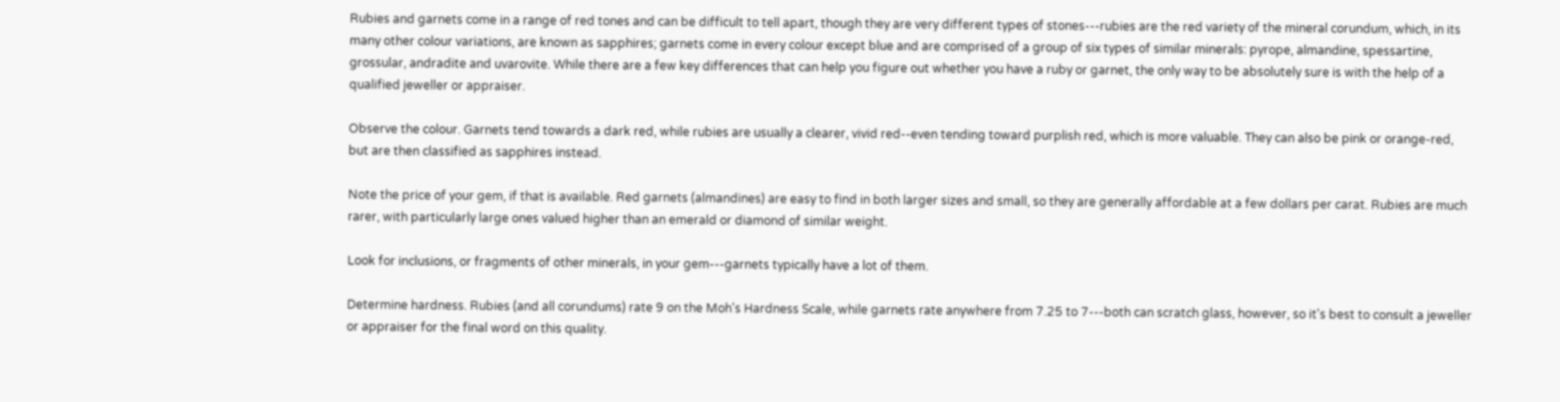Rubies and garnets come in a range of red tones and can be difficult to tell apart, though they are very different types of stones---rubies are the red variety of the mineral corundum, which, in its many other colour variations, are known as sapphires; garnets come in every colour except blue and are comprised of a group of six types of similar minerals: pyrope, almandine, spessartine, grossular, andradite and uvarovite. While there are a few key differences that can help you figure out whether you have a ruby or garnet, the only way to be absolutely sure is with the help of a qualified jeweller or appraiser.

Observe the colour. Garnets tend towards a dark red, while rubies are usually a clearer, vivid red--even tending toward purplish red, which is more valuable. They can also be pink or orange-red, but are then classified as sapphires instead.

Note the price of your gem, if that is available. Red garnets (almandines) are easy to find in both larger sizes and small, so they are generally affordable at a few dollars per carat. Rubies are much rarer, with particularly large ones valued higher than an emerald or diamond of similar weight.

Look for inclusions, or fragments of other minerals, in your gem---garnets typically have a lot of them.

Determine hardness. Rubies (and all corundums) rate 9 on the Moh's Hardness Scale, while garnets rate anywhere from 7.25 to 7---both can scratch glass, however, so it's best to consult a jeweller or appraiser for the final word on this quality.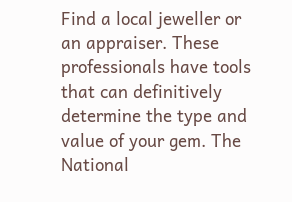Find a local jeweller or an appraiser. These professionals have tools that can definitively determine the type and value of your gem. The National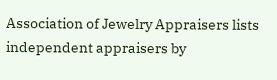Association of Jewelry Appraisers lists independent appraisers by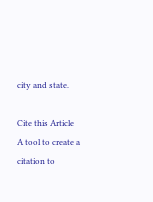city and state.

Cite this Article A tool to create a citation to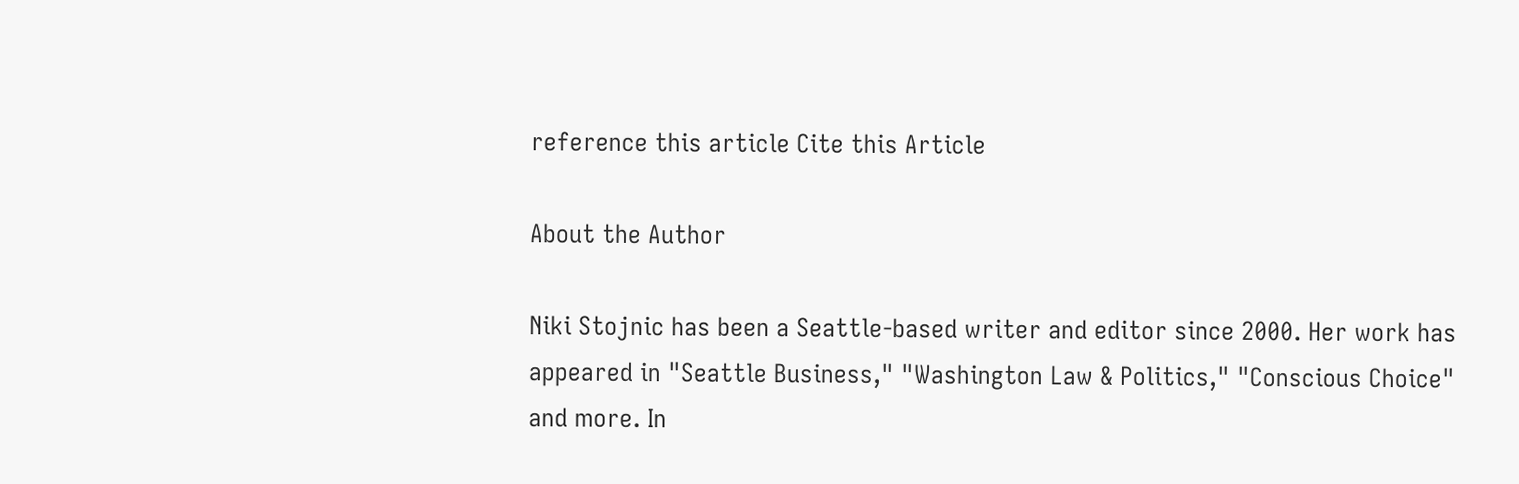reference this article Cite this Article

About the Author

Niki Stojnic has been a Seattle-based writer and editor since 2000. Her work has appeared in "Seattle Business," "Washington Law & Politics," "Conscious Choice" and more. In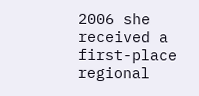2006 she received a first-place regional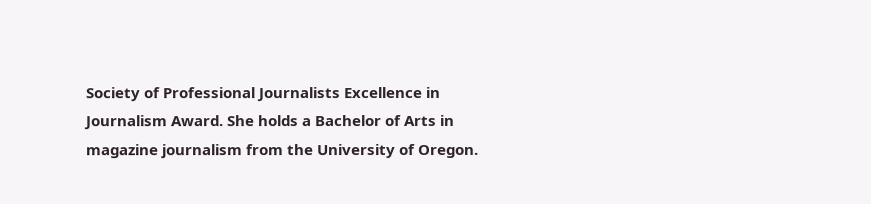Society of Professional Journalists Excellence in Journalism Award. She holds a Bachelor of Arts in magazine journalism from the University of Oregon.